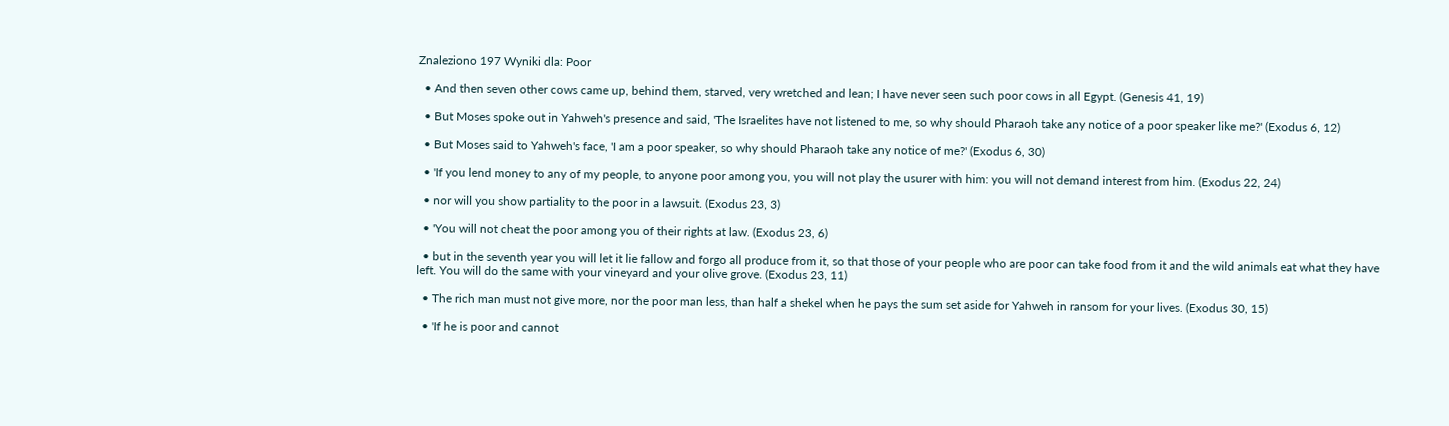Znaleziono 197 Wyniki dla: Poor

  • And then seven other cows came up, behind them, starved, very wretched and lean; I have never seen such poor cows in all Egypt. (Genesis 41, 19)

  • But Moses spoke out in Yahweh's presence and said, 'The Israelites have not listened to me, so why should Pharaoh take any notice of a poor speaker like me?' (Exodus 6, 12)

  • But Moses said to Yahweh's face, 'I am a poor speaker, so why should Pharaoh take any notice of me?' (Exodus 6, 30)

  • 'If you lend money to any of my people, to anyone poor among you, you will not play the usurer with him: you will not demand interest from him. (Exodus 22, 24)

  • nor will you show partiality to the poor in a lawsuit. (Exodus 23, 3)

  • 'You will not cheat the poor among you of their rights at law. (Exodus 23, 6)

  • but in the seventh year you will let it lie fallow and forgo all produce from it, so that those of your people who are poor can take food from it and the wild animals eat what they have left. You will do the same with your vineyard and your olive grove. (Exodus 23, 11)

  • The rich man must not give more, nor the poor man less, than half a shekel when he pays the sum set aside for Yahweh in ransom for your lives. (Exodus 30, 15)

  • 'If he is poor and cannot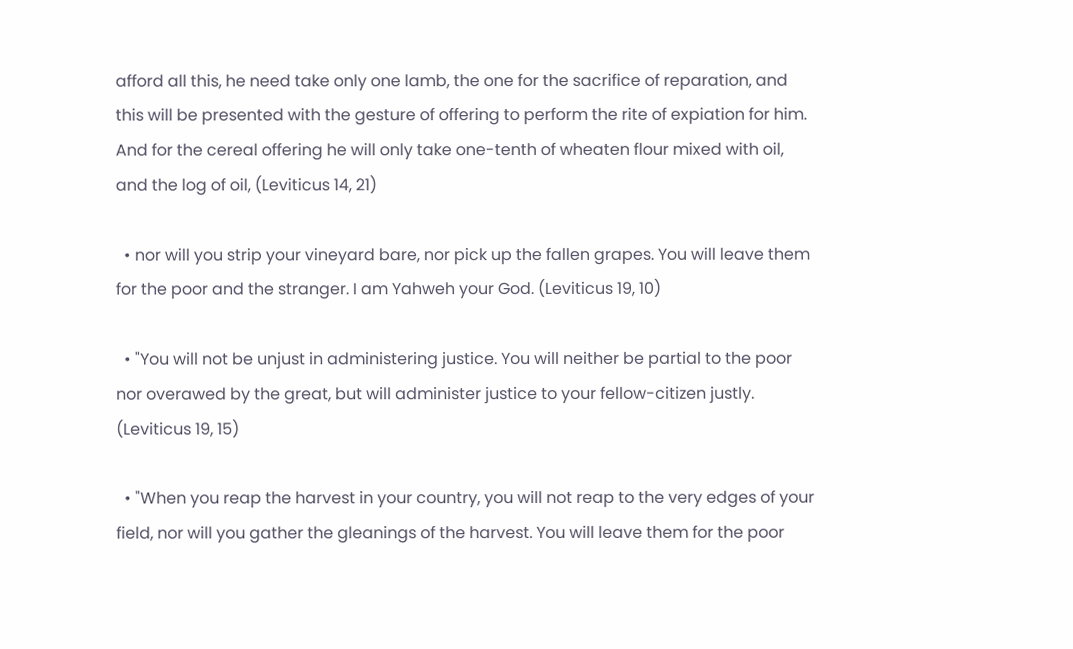afford all this, he need take only one lamb, the one for the sacrifice of reparation, and this will be presented with the gesture of offering to perform the rite of expiation for him. And for the cereal offering he will only take one-tenth of wheaten flour mixed with oil, and the log of oil, (Leviticus 14, 21)

  • nor will you strip your vineyard bare, nor pick up the fallen grapes. You will leave them for the poor and the stranger. I am Yahweh your God. (Leviticus 19, 10)

  • "You will not be unjust in administering justice. You will neither be partial to the poor nor overawed by the great, but will administer justice to your fellow-citizen justly. (Leviticus 19, 15)

  • "When you reap the harvest in your country, you will not reap to the very edges of your field, nor will you gather the gleanings of the harvest. You will leave them for the poor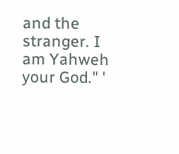and the stranger. I am Yahweh your God." '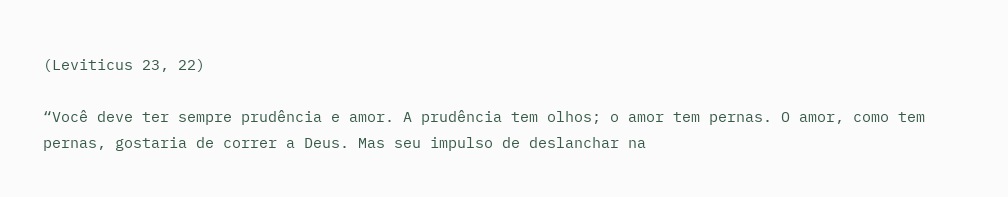(Leviticus 23, 22)

“Você deve ter sempre prudência e amor. A prudência tem olhos; o amor tem pernas. O amor, como tem pernas, gostaria de correr a Deus. Mas seu impulso de deslanchar na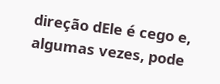direção dEle é cego e, algumas vezes, pode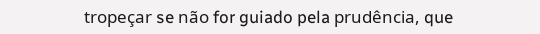tropeçar se não for guiado pela prudência, que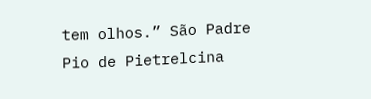tem olhos.” São Padre Pio de Pietrelcina